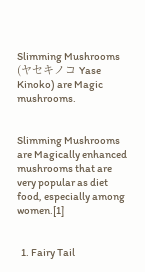Slimming Mushrooms (ヤセキノコ Yase Kinoko) are Magic mushrooms.


Slimming Mushrooms are Magically enhanced mushrooms that are very popular as diet food, especially among women.[1]


  1. Fairy Tail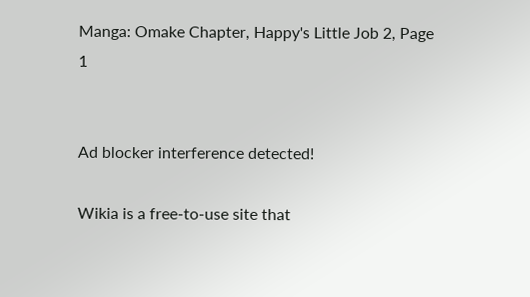Manga: Omake Chapter, Happy's Little Job 2, Page 1


Ad blocker interference detected!

Wikia is a free-to-use site that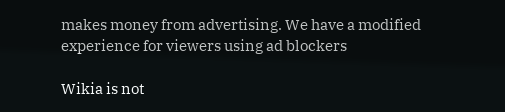makes money from advertising. We have a modified experience for viewers using ad blockers

Wikia is not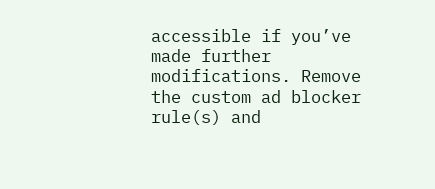accessible if you’ve made further modifications. Remove the custom ad blocker rule(s) and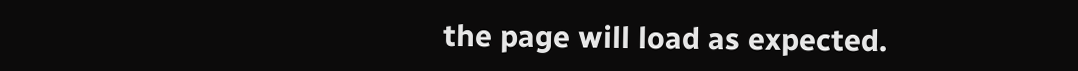the page will load as expected.